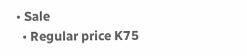• Sale
  • Regular price K75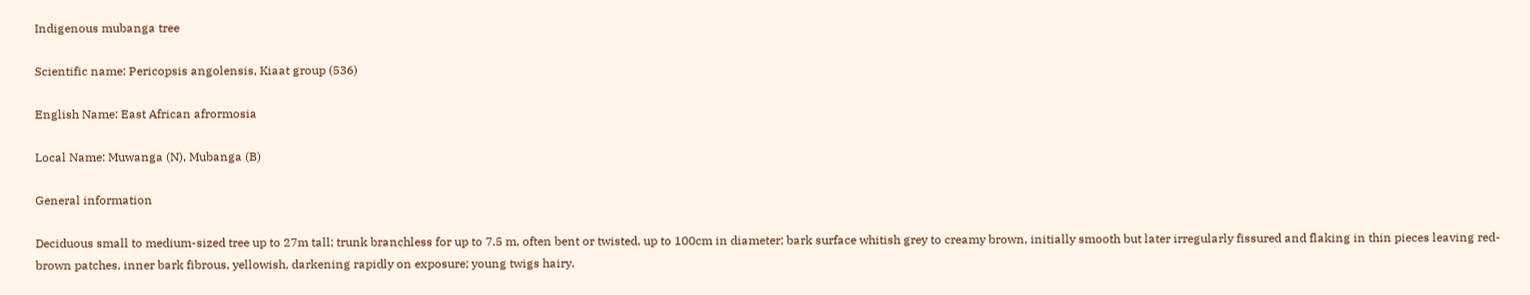Indigenous mubanga tree

Scientific name: Pericopsis angolensis, Kiaat group (536)

English Name: East African afrormosia

Local Name: Muwanga (N), Mubanga (B)

General information

Deciduous small to medium-sized tree up to 27m tall; trunk branchless for up to 7.5 m, often bent or twisted, up to 100cm in diameter; bark surface whitish grey to creamy brown, initially smooth but later irregularly fissured and flaking in thin pieces leaving red-brown patches, inner bark fibrous, yellowish, darkening rapidly on exposure; young twigs hairy.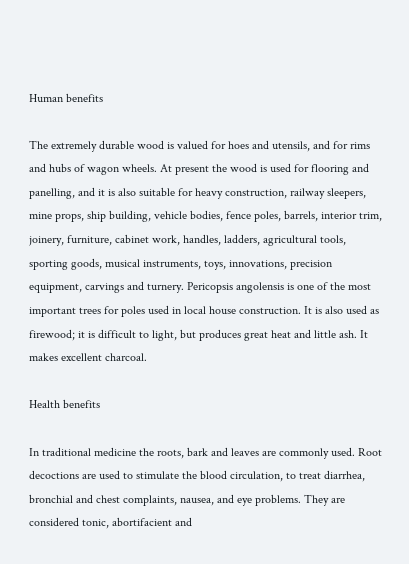Human benefits

The extremely durable wood is valued for hoes and utensils, and for rims and hubs of wagon wheels. At present the wood is used for flooring and panelling, and it is also suitable for heavy construction, railway sleepers, mine props, ship building, vehicle bodies, fence poles, barrels, interior trim, joinery, furniture, cabinet work, handles, ladders, agricultural tools, sporting goods, musical instruments, toys, innovations, precision equipment, carvings and turnery. Pericopsis angolensis is one of the most important trees for poles used in local house construction. It is also used as firewood; it is difficult to light, but produces great heat and little ash. It makes excellent charcoal.

Health benefits

In traditional medicine the roots, bark and leaves are commonly used. Root decoctions are used to stimulate the blood circulation, to treat diarrhea, bronchial and chest complaints, nausea, and eye problems. They are considered tonic, abortifacient and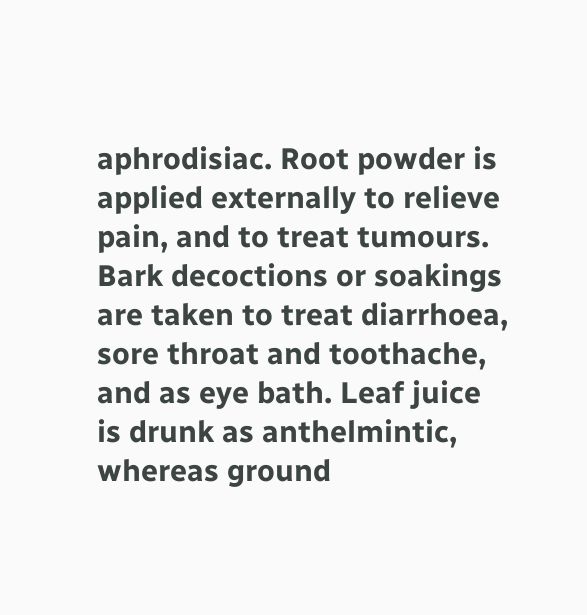aphrodisiac. Root powder is applied externally to relieve pain, and to treat tumours. Bark decoctions or soakings are taken to treat diarrhoea, sore throat and toothache, and as eye bath. Leaf juice is drunk as anthelmintic, whereas ground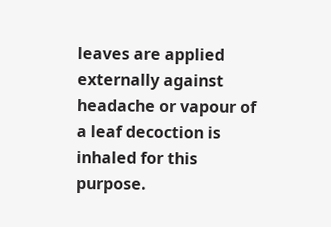leaves are applied externally against headache or vapour of a leaf decoction is inhaled for this purpose.